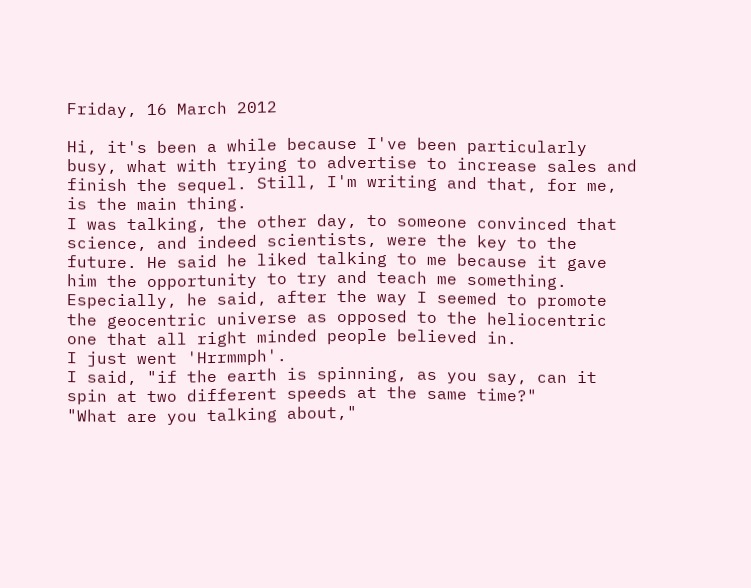Friday, 16 March 2012

Hi, it's been a while because I've been particularly busy, what with trying to advertise to increase sales and finish the sequel. Still, I'm writing and that, for me, is the main thing.
I was talking, the other day, to someone convinced that science, and indeed scientists, were the key to the future. He said he liked talking to me because it gave him the opportunity to try and teach me something. Especially, he said, after the way I seemed to promote the geocentric universe as opposed to the heliocentric one that all right minded people believed in.
I just went 'Hrrmmph'.
I said, "if the earth is spinning, as you say, can it spin at two different speeds at the same time?"
"What are you talking about,"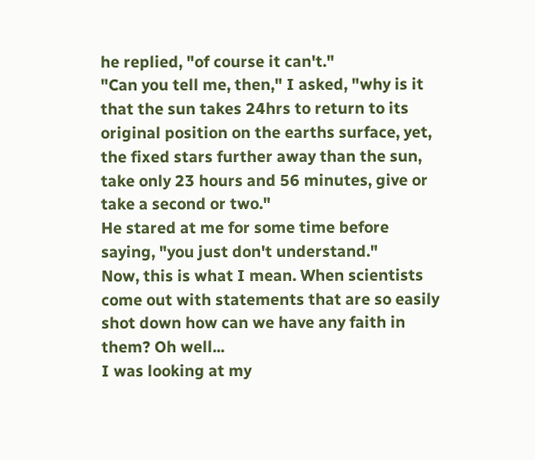he replied, "of course it can't."
"Can you tell me, then," I asked, "why is it that the sun takes 24hrs to return to its original position on the earths surface, yet, the fixed stars further away than the sun, take only 23 hours and 56 minutes, give or take a second or two."
He stared at me for some time before saying, "you just don't understand."
Now, this is what I mean. When scientists come out with statements that are so easily shot down how can we have any faith in them? Oh well...
I was looking at my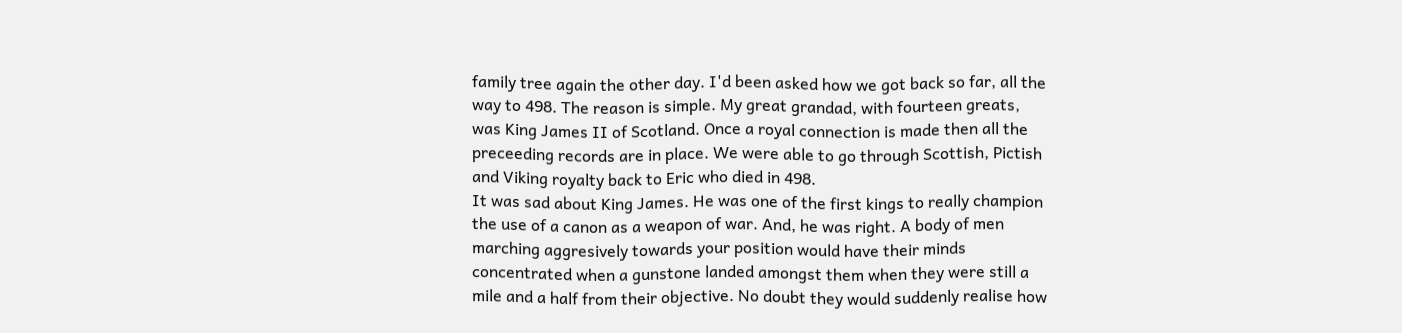family tree again the other day. I'd been asked how we got back so far, all the way to 498. The reason is simple. My great grandad, with fourteen greats, was King James II of Scotland. Once a royal connection is made then all the preceeding records are in place. We were able to go through Scottish, Pictish and Viking royalty back to Eric who died in 498.
It was sad about King James. He was one of the first kings to really champion the use of a canon as a weapon of war. And, he was right. A body of men marching aggresively towards your position would have their minds concentrated when a gunstone landed amongst them when they were still a mile and a half from their objective. No doubt they would suddenly realise how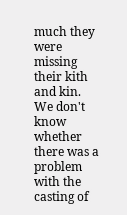much they were missing their kith and kin.
We don't know whether there was a problem with the casting of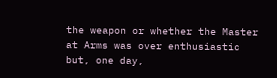the weapon or whether the Master at Arms was over enthusiastic but, one day,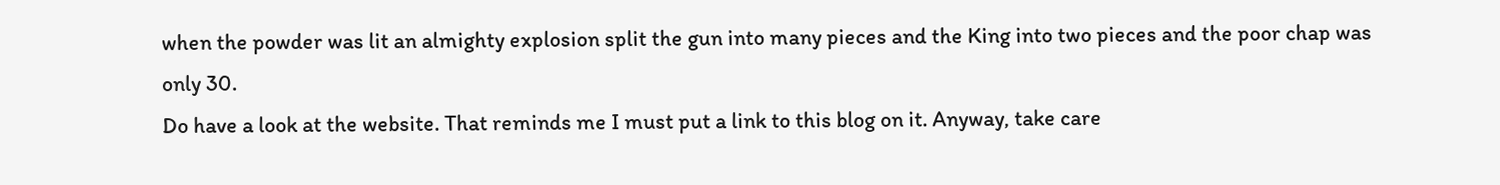when the powder was lit an almighty explosion split the gun into many pieces and the King into two pieces and the poor chap was only 30.
Do have a look at the website. That reminds me I must put a link to this blog on it. Anyway, take care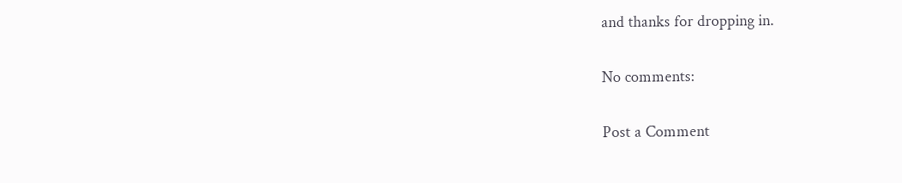and thanks for dropping in.

No comments:

Post a Comment